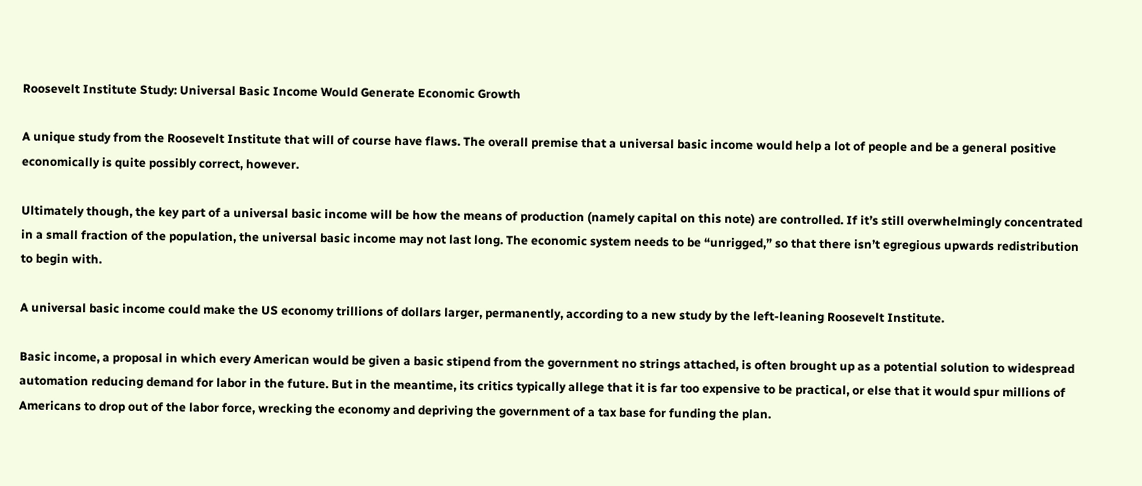Roosevelt Institute Study: Universal Basic Income Would Generate Economic Growth

A unique study from the Roosevelt Institute that will of course have flaws. The overall premise that a universal basic income would help a lot of people and be a general positive economically is quite possibly correct, however.

Ultimately though, the key part of a universal basic income will be how the means of production (namely capital on this note) are controlled. If it’s still overwhelmingly concentrated in a small fraction of the population, the universal basic income may not last long. The economic system needs to be “unrigged,” so that there isn’t egregious upwards redistribution to begin with.

A universal basic income could make the US economy trillions of dollars larger, permanently, according to a new study by the left-leaning Roosevelt Institute.

Basic income, a proposal in which every American would be given a basic stipend from the government no strings attached, is often brought up as a potential solution to widespread automation reducing demand for labor in the future. But in the meantime, its critics typically allege that it is far too expensive to be practical, or else that it would spur millions of Americans to drop out of the labor force, wrecking the economy and depriving the government of a tax base for funding the plan.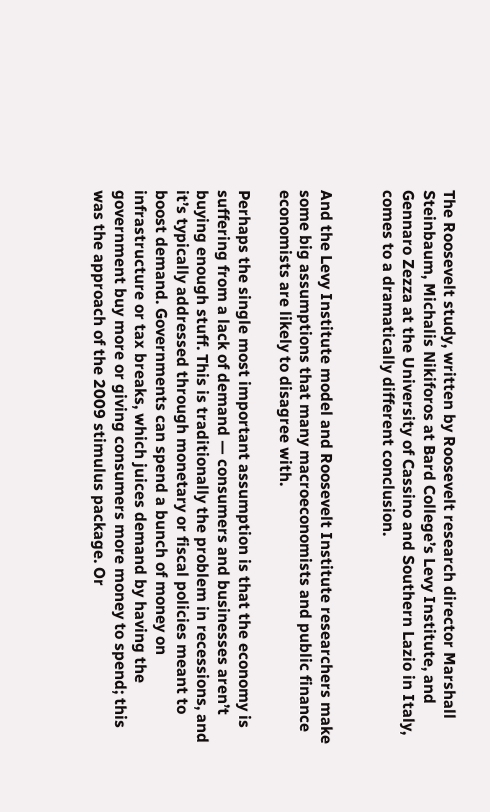The Roosevelt study, written by Roosevelt research director Marshall Steinbaum, Michalis Nikiforos at Bard College’s Levy Institute, and Gennaro Zezza at the University of Cassino and Southern Lazio in Italy, comes to a dramatically different conclusion.


And the Levy Institute model and Roosevelt Institute researchers make some big assumptions that many macroeconomists and public finance economists are likely to disagree with.

Perhaps the single most important assumption is that the economy is suffering from a lack of demand — consumers and businesses aren’t buying enough stuff. This is traditionally the problem in recessions, and it’s typically addressed through monetary or fiscal policies meant to boost demand. Governments can spend a bunch of money on infrastructure or tax breaks, which juices demand by having the government buy more or giving consumers more money to spend; this was the approach of the 2009 stimulus package. Or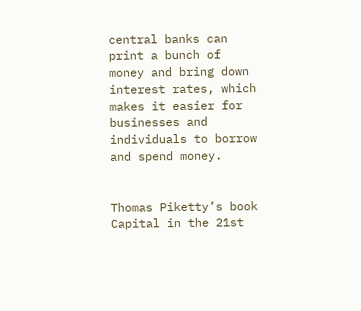central banks can print a bunch of money and bring down interest rates, which makes it easier for businesses and individuals to borrow and spend money.


Thomas Piketty’s book Capital in the 21st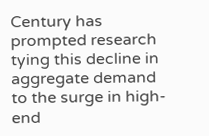Century has prompted research tying this decline in aggregate demand to the surge in high-end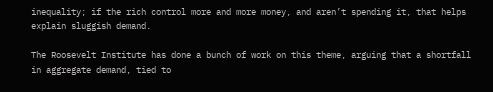inequality; if the rich control more and more money, and aren’t spending it, that helps explain sluggish demand.

The Roosevelt Institute has done a bunch of work on this theme, arguing that a shortfall in aggregate demand, tied to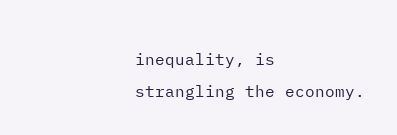inequality, is strangling the economy.